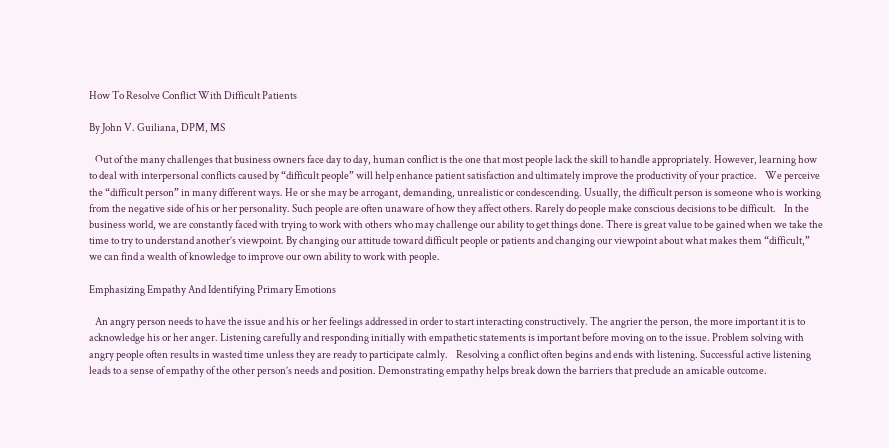How To Resolve Conflict With Difficult Patients

By John V. Guiliana, DPM, MS

   Out of the many challenges that business owners face day to day, human conflict is the one that most people lack the skill to handle appropriately. However, learning how to deal with interpersonal conflicts caused by “difficult people” will help enhance patient satisfaction and ultimately improve the productivity of your practice.    We perceive the “difficult person” in many different ways. He or she may be arrogant, demanding, unrealistic or condescending. Usually, the difficult person is someone who is working from the negative side of his or her personality. Such people are often unaware of how they affect others. Rarely do people make conscious decisions to be difficult.    In the business world, we are constantly faced with trying to work with others who may challenge our ability to get things done. There is great value to be gained when we take the time to try to understand another’s viewpoint. By changing our attitude toward difficult people or patients and changing our viewpoint about what makes them “difficult,” we can find a wealth of knowledge to improve our own ability to work with people.

Emphasizing Empathy And Identifying Primary Emotions

   An angry person needs to have the issue and his or her feelings addressed in order to start interacting constructively. The angrier the person, the more important it is to acknowledge his or her anger. Listening carefully and responding initially with empathetic statements is important before moving on to the issue. Problem solving with angry people often results in wasted time unless they are ready to participate calmly.    Resolving a conflict often begins and ends with listening. Successful active listening leads to a sense of empathy of the other person’s needs and position. Demonstrating empathy helps break down the barriers that preclude an amicable outcome.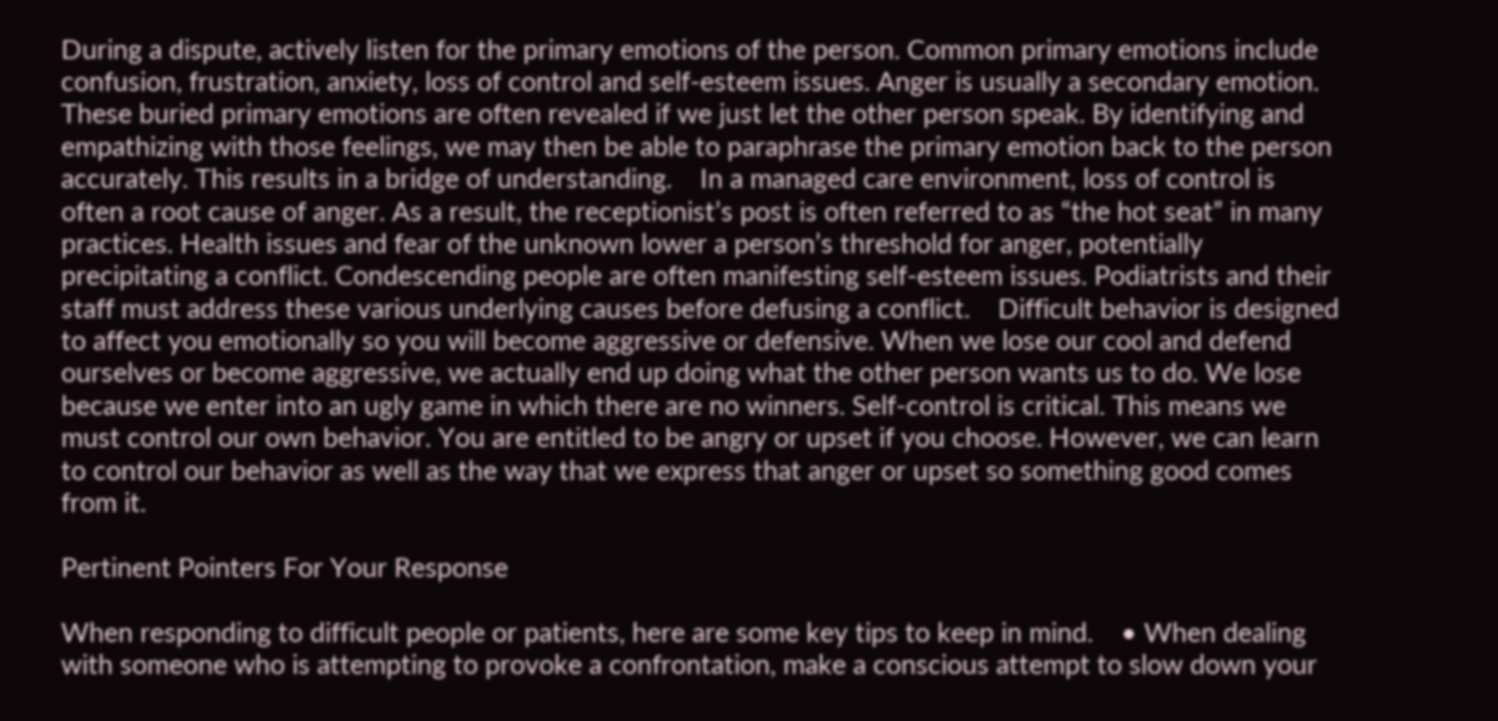During a dispute, actively listen for the primary emotions of the person. Common primary emotions include confusion, frustration, anxiety, loss of control and self-esteem issues. Anger is usually a secondary emotion. These buried primary emotions are often revealed if we just let the other person speak. By identifying and empathizing with those feelings, we may then be able to paraphrase the primary emotion back to the person accurately. This results in a bridge of understanding.    In a managed care environment, loss of control is often a root cause of anger. As a result, the receptionist’s post is often referred to as “the hot seat” in many practices. Health issues and fear of the unknown lower a person’s threshold for anger, potentially precipitating a conflict. Condescending people are often manifesting self-esteem issues. Podiatrists and their staff must address these various underlying causes before defusing a conflict.    Difficult behavior is designed to affect you emotionally so you will become aggressive or defensive. When we lose our cool and defend ourselves or become aggressive, we actually end up doing what the other person wants us to do. We lose because we enter into an ugly game in which there are no winners. Self-control is critical. This means we must control our own behavior. You are entitled to be angry or upset if you choose. However, we can learn to control our behavior as well as the way that we express that anger or upset so something good comes from it.

Pertinent Pointers For Your Response

When responding to difficult people or patients, here are some key tips to keep in mind.    • When dealing with someone who is attempting to provoke a confrontation, make a conscious attempt to slow down your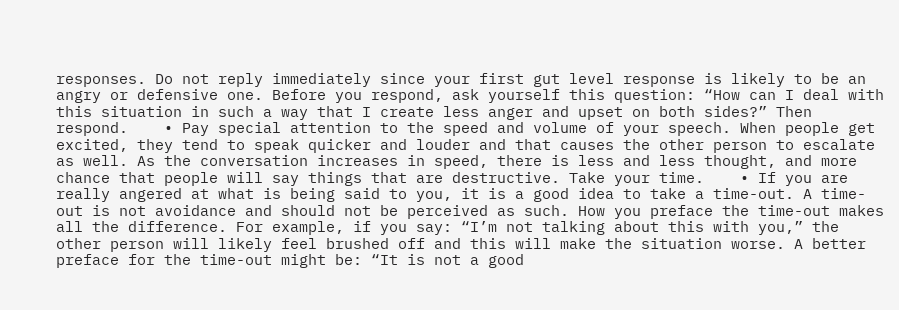responses. Do not reply immediately since your first gut level response is likely to be an angry or defensive one. Before you respond, ask yourself this question: “How can I deal with this situation in such a way that I create less anger and upset on both sides?” Then respond.    • Pay special attention to the speed and volume of your speech. When people get excited, they tend to speak quicker and louder and that causes the other person to escalate as well. As the conversation increases in speed, there is less and less thought, and more chance that people will say things that are destructive. Take your time.    • If you are really angered at what is being said to you, it is a good idea to take a time-out. A time-out is not avoidance and should not be perceived as such. How you preface the time-out makes all the difference. For example, if you say: “I’m not talking about this with you,” the other person will likely feel brushed off and this will make the situation worse. A better preface for the time-out might be: “It is not a good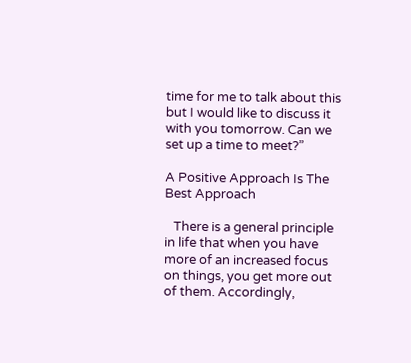time for me to talk about this but I would like to discuss it with you tomorrow. Can we set up a time to meet?”

A Positive Approach Is The Best Approach

   There is a general principle in life that when you have more of an increased focus on things, you get more out of them. Accordingly,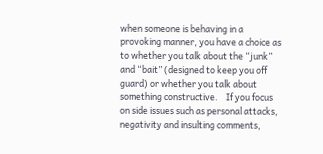when someone is behaving in a provoking manner, you have a choice as to whether you talk about the “junk” and “bait” (designed to keep you off guard) or whether you talk about something constructive.    If you focus on side issues such as personal attacks, negativity and insulting comments,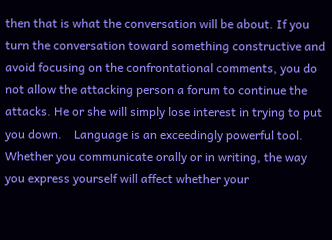then that is what the conversation will be about. If you turn the conversation toward something constructive and avoid focusing on the confrontational comments, you do not allow the attacking person a forum to continue the attacks. He or she will simply lose interest in trying to put you down.    Language is an exceedingly powerful tool. Whether you communicate orally or in writing, the way you express yourself will affect whether your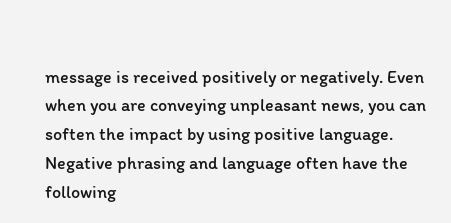message is received positively or negatively. Even when you are conveying unpleasant news, you can soften the impact by using positive language. Negative phrasing and language often have the following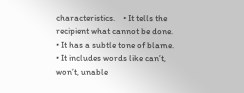characteristics.    • It tells the recipient what cannot be done.    • It has a subtle tone of blame.    • It includes words like can’t, won’t, unable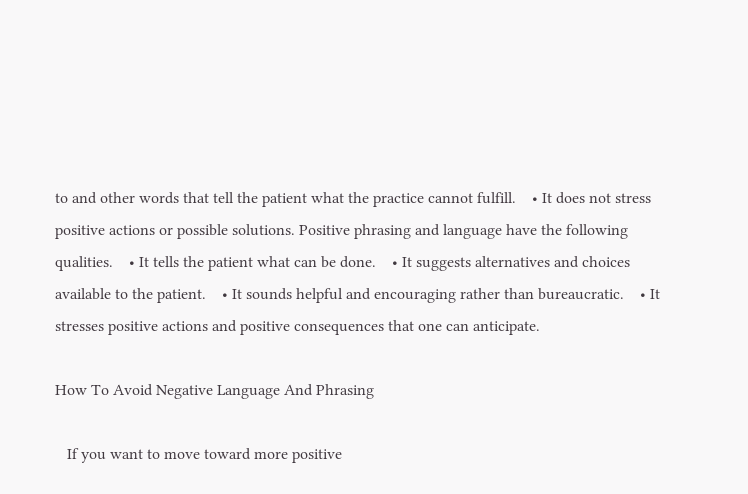to and other words that tell the patient what the practice cannot fulfill.    • It does not stress positive actions or possible solutions. Positive phrasing and language have the following qualities.    • It tells the patient what can be done.    • It suggests alternatives and choices available to the patient.    • It sounds helpful and encouraging rather than bureaucratic.    • It stresses positive actions and positive consequences that one can anticipate.

How To Avoid Negative Language And Phrasing

   If you want to move toward more positive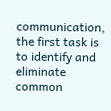communication, the first task is to identify and eliminate common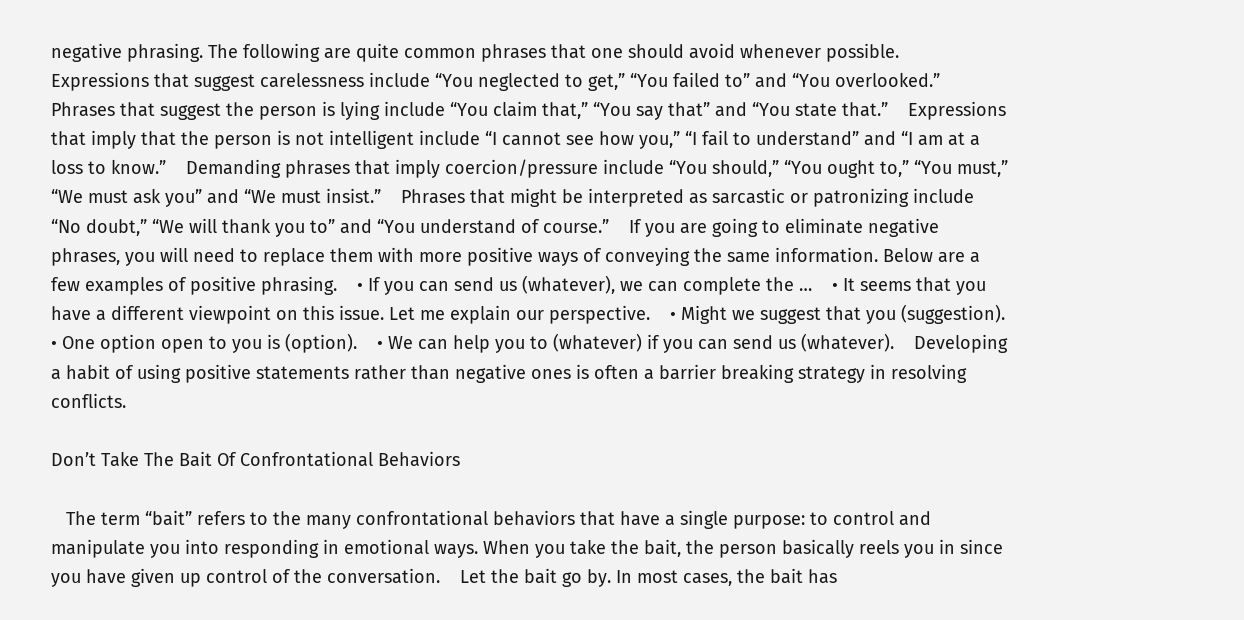negative phrasing. The following are quite common phrases that one should avoid whenever possible.    Expressions that suggest carelessness include “You neglected to get,” “You failed to” and “You overlooked.”    Phrases that suggest the person is lying include “You claim that,” “You say that” and “You state that.”    Expressions that imply that the person is not intelligent include “I cannot see how you,” “I fail to understand” and “I am at a loss to know.”    Demanding phrases that imply coercion/pressure include “You should,” “You ought to,” “You must,” “We must ask you” and “We must insist.”    Phrases that might be interpreted as sarcastic or patronizing include “No doubt,” “We will thank you to” and “You understand of course.”    If you are going to eliminate negative phrases, you will need to replace them with more positive ways of conveying the same information. Below are a few examples of positive phrasing.    • If you can send us (whatever), we can complete the …    • It seems that you have a different viewpoint on this issue. Let me explain our perspective.    • Might we suggest that you (suggestion).    • One option open to you is (option).    • We can help you to (whatever) if you can send us (whatever).    Developing a habit of using positive statements rather than negative ones is often a barrier breaking strategy in resolving conflicts.

Don’t Take The Bait Of Confrontational Behaviors

   The term “bait” refers to the many confrontational behaviors that have a single purpose: to control and manipulate you into responding in emotional ways. When you take the bait, the person basically reels you in since you have given up control of the conversation.    Let the bait go by. In most cases, the bait has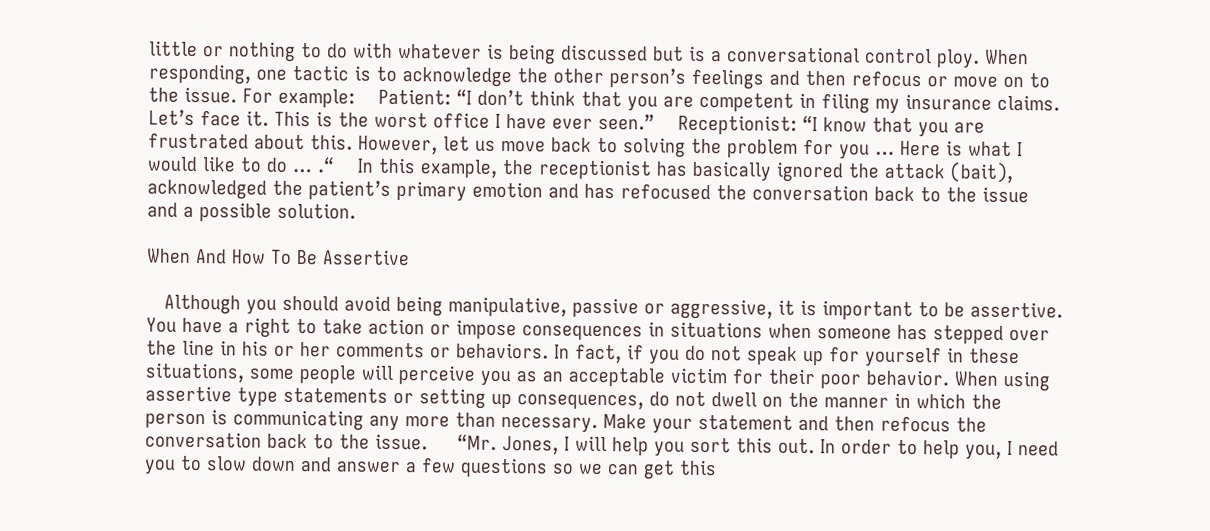little or nothing to do with whatever is being discussed but is a conversational control ploy. When responding, one tactic is to acknowledge the other person’s feelings and then refocus or move on to the issue. For example:    Patient: “I don’t think that you are competent in filing my insurance claims. Let’s face it. This is the worst office I have ever seen.”    Receptionist: “I know that you are frustrated about this. However, let us move back to solving the problem for you … Here is what I would like to do … .“    In this example, the receptionist has basically ignored the attack (bait), acknowledged the patient’s primary emotion and has refocused the conversation back to the issue and a possible solution.

When And How To Be Assertive

   Although you should avoid being manipulative, passive or aggressive, it is important to be assertive. You have a right to take action or impose consequences in situations when someone has stepped over the line in his or her comments or behaviors. In fact, if you do not speak up for yourself in these situations, some people will perceive you as an acceptable victim for their poor behavior. When using assertive type statements or setting up consequences, do not dwell on the manner in which the person is communicating any more than necessary. Make your statement and then refocus the conversation back to the issue.     “Mr. Jones, I will help you sort this out. In order to help you, I need you to slow down and answer a few questions so we can get this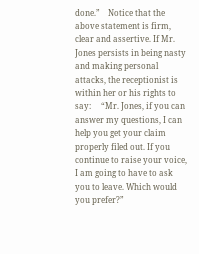done.”    Notice that the above statement is firm, clear and assertive. If Mr. Jones persists in being nasty and making personal attacks, the receptionist is within her or his rights to say:     “Mr. Jones, if you can answer my questions, I can help you get your claim properly filed out. If you continue to raise your voice, I am going to have to ask you to leave. Which would you prefer?”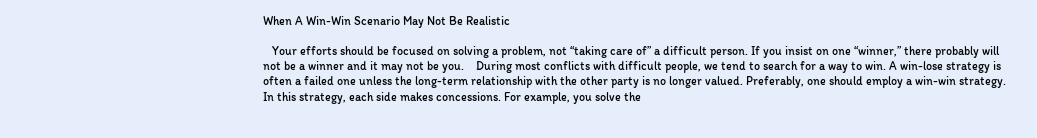When A Win-Win Scenario May Not Be Realistic

   Your efforts should be focused on solving a problem, not “taking care of” a difficult person. If you insist on one “winner,” there probably will not be a winner and it may not be you.    During most conflicts with difficult people, we tend to search for a way to win. A win-lose strategy is often a failed one unless the long-term relationship with the other party is no longer valued. Preferably, one should employ a win-win strategy. In this strategy, each side makes concessions. For example, you solve the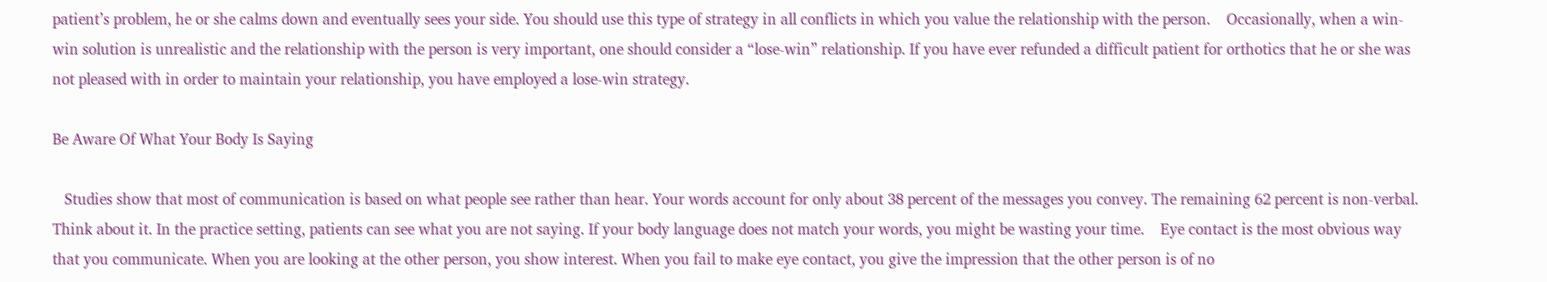patient’s problem, he or she calms down and eventually sees your side. You should use this type of strategy in all conflicts in which you value the relationship with the person.    Occasionally, when a win-win solution is unrealistic and the relationship with the person is very important, one should consider a “lose-win” relationship. If you have ever refunded a difficult patient for orthotics that he or she was not pleased with in order to maintain your relationship, you have employed a lose-win strategy.

Be Aware Of What Your Body Is Saying

   Studies show that most of communication is based on what people see rather than hear. Your words account for only about 38 percent of the messages you convey. The remaining 62 percent is non-verbal. Think about it. In the practice setting, patients can see what you are not saying. If your body language does not match your words, you might be wasting your time.    Eye contact is the most obvious way that you communicate. When you are looking at the other person, you show interest. When you fail to make eye contact, you give the impression that the other person is of no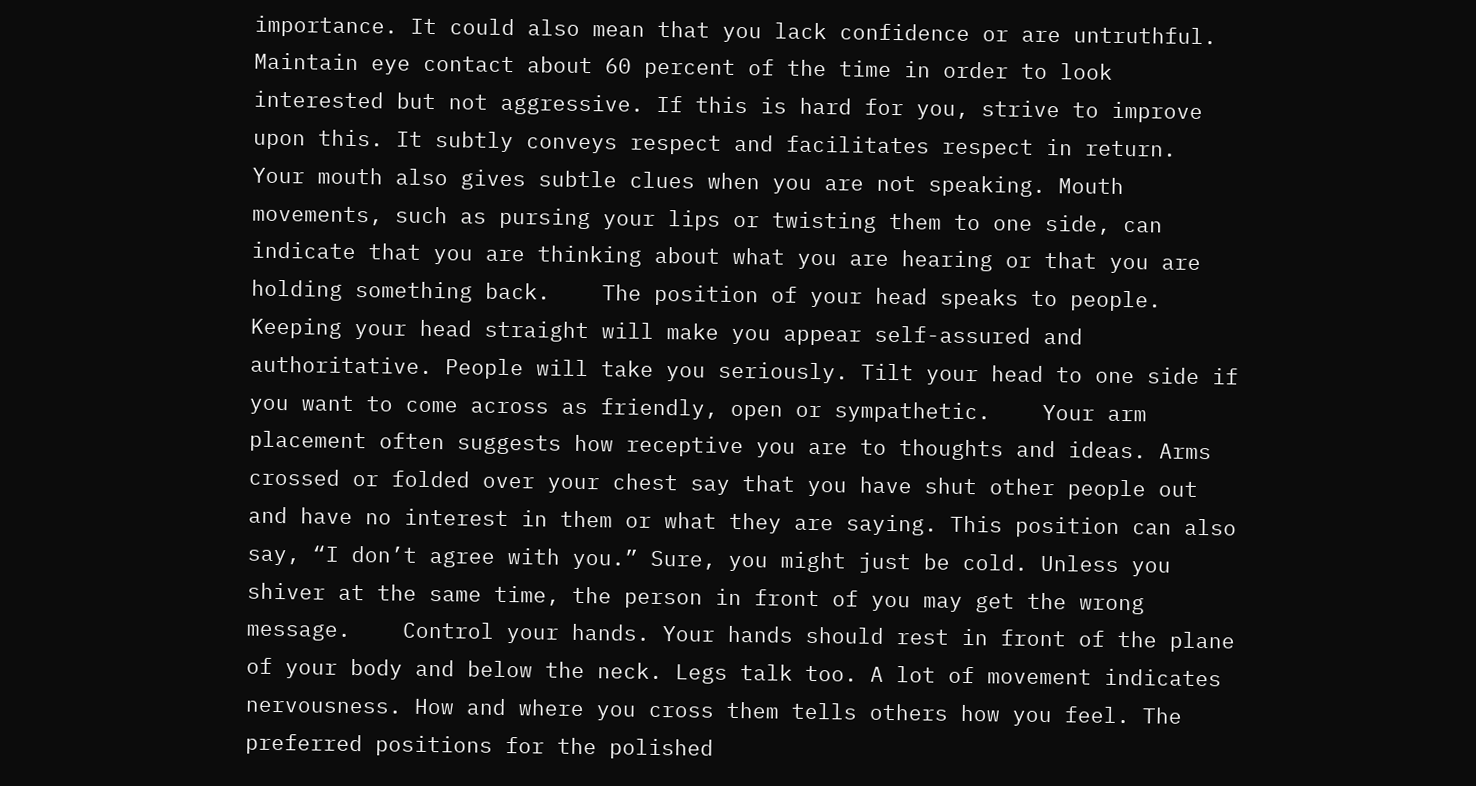importance. It could also mean that you lack confidence or are untruthful. Maintain eye contact about 60 percent of the time in order to look interested but not aggressive. If this is hard for you, strive to improve upon this. It subtly conveys respect and facilitates respect in return.    Your mouth also gives subtle clues when you are not speaking. Mouth movements, such as pursing your lips or twisting them to one side, can indicate that you are thinking about what you are hearing or that you are holding something back.    The position of your head speaks to people. Keeping your head straight will make you appear self-assured and authoritative. People will take you seriously. Tilt your head to one side if you want to come across as friendly, open or sympathetic.    Your arm placement often suggests how receptive you are to thoughts and ideas. Arms crossed or folded over your chest say that you have shut other people out and have no interest in them or what they are saying. This position can also say, “I don’t agree with you.” Sure, you might just be cold. Unless you shiver at the same time, the person in front of you may get the wrong message.    Control your hands. Your hands should rest in front of the plane of your body and below the neck. Legs talk too. A lot of movement indicates nervousness. How and where you cross them tells others how you feel. The preferred positions for the polished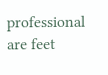professional are feet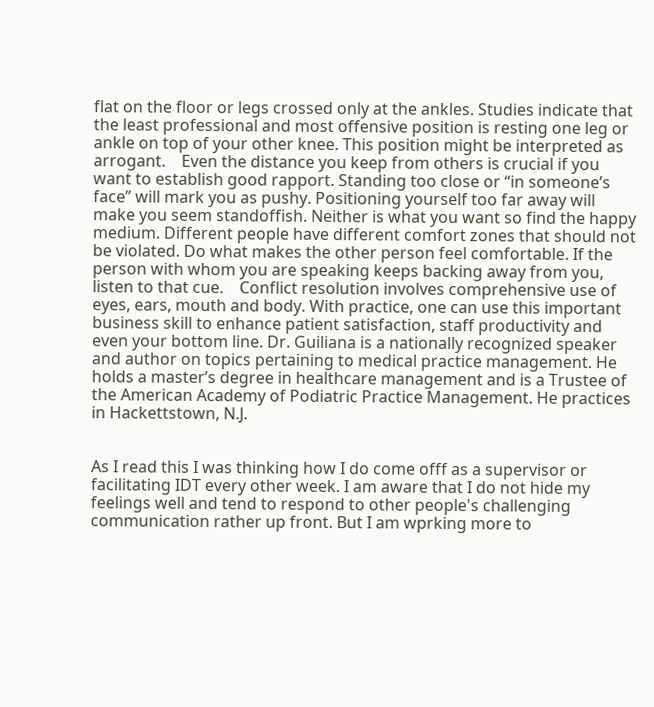flat on the floor or legs crossed only at the ankles. Studies indicate that the least professional and most offensive position is resting one leg or ankle on top of your other knee. This position might be interpreted as arrogant.    Even the distance you keep from others is crucial if you want to establish good rapport. Standing too close or “in someone’s face” will mark you as pushy. Positioning yourself too far away will make you seem standoffish. Neither is what you want so find the happy medium. Different people have different comfort zones that should not be violated. Do what makes the other person feel comfortable. If the person with whom you are speaking keeps backing away from you, listen to that cue.    Conflict resolution involves comprehensive use of eyes, ears, mouth and body. With practice, one can use this important business skill to enhance patient satisfaction, staff productivity and even your bottom line. Dr. Guiliana is a nationally recognized speaker and author on topics pertaining to medical practice management. He holds a master’s degree in healthcare management and is a Trustee of the American Academy of Podiatric Practice Management. He practices in Hackettstown, N.J.


As I read this I was thinking how I do come offf as a supervisor or facilitating IDT every other week. I am aware that I do not hide my feelings well and tend to respond to other people's challenging communication rather up front. But I am wprking more to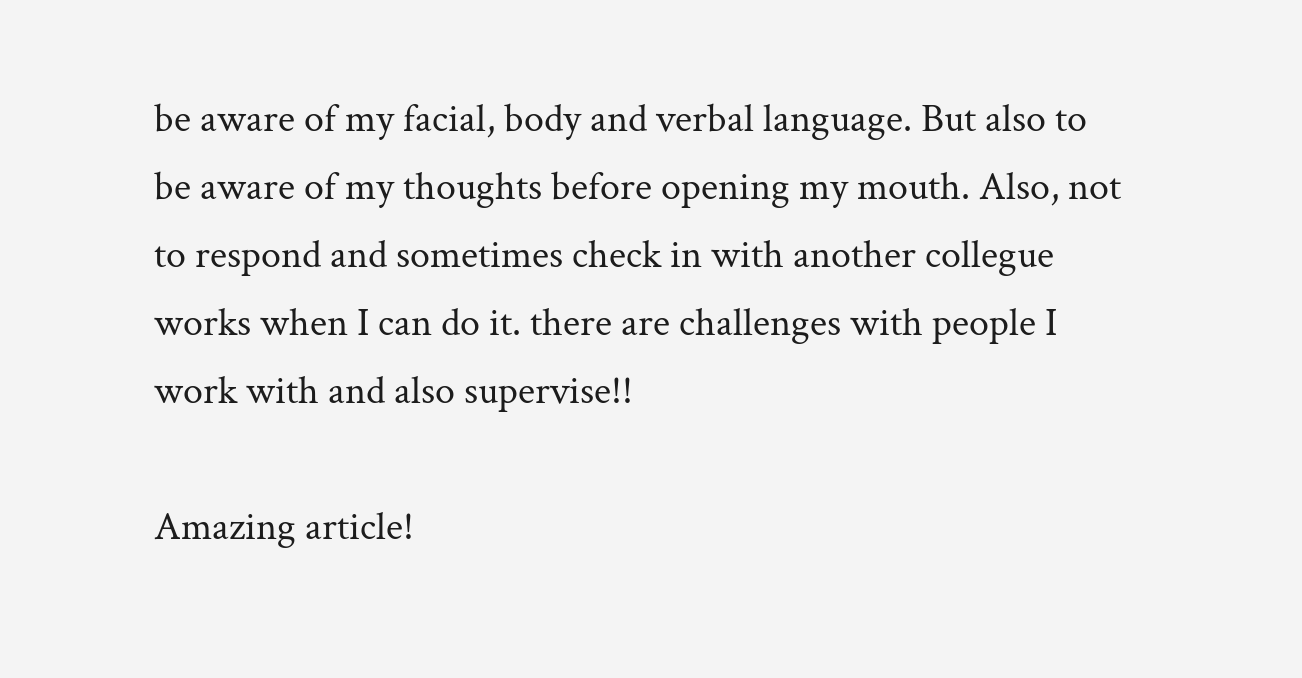be aware of my facial, body and verbal language. But also to be aware of my thoughts before opening my mouth. Also, not to respond and sometimes check in with another collegue works when I can do it. there are challenges with people I work with and also supervise!!

Amazing article!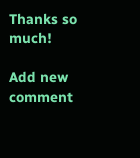Thanks so much!

Add new comment